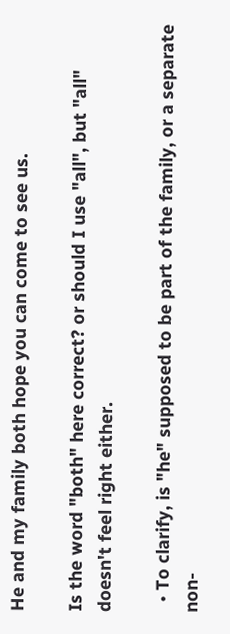He and my family both hope you can come to see us.

Is the word "both" here correct? or should I use "all", but "all" doesn't feel right either.

  • To clarify, is "he" supposed to be part of the family, or a separate non-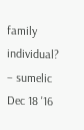family individual? – sumelic Dec 18 '16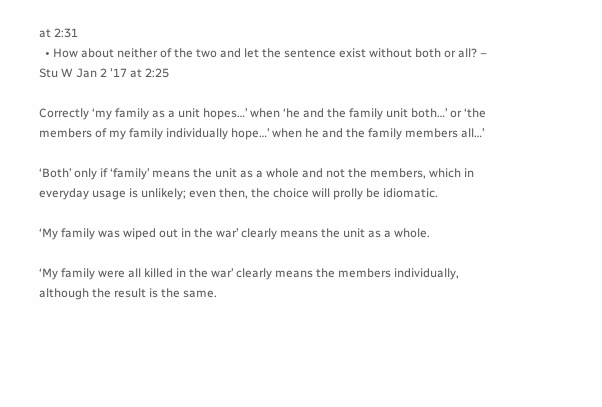at 2:31
  • How about neither of the two and let the sentence exist without both or all? – Stu W Jan 2 '17 at 2:25

Correctly ‘my family as a unit hopes…’ when ‘he and the family unit both…’ or ‘the members of my family individually hope…’ when he and the family members all…’

‘Both’ only if ‘family’ means the unit as a whole and not the members, which in everyday usage is unlikely; even then, the choice will prolly be idiomatic.

‘My family was wiped out in the war’ clearly means the unit as a whole.

‘My family were all killed in the war’ clearly means the members individually, although the result is the same.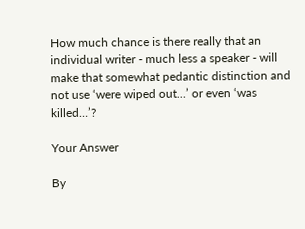How much chance is there really that an individual writer - much less a speaker - will make that somewhat pedantic distinction and not use ‘were wiped out…’ or even ‘was killed…’?

Your Answer

By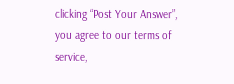clicking “Post Your Answer”, you agree to our terms of service,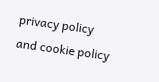privacy policy and cookie policy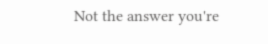Not the answer you're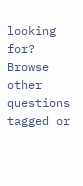looking for? Browse other questions tagged or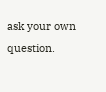ask your own question.